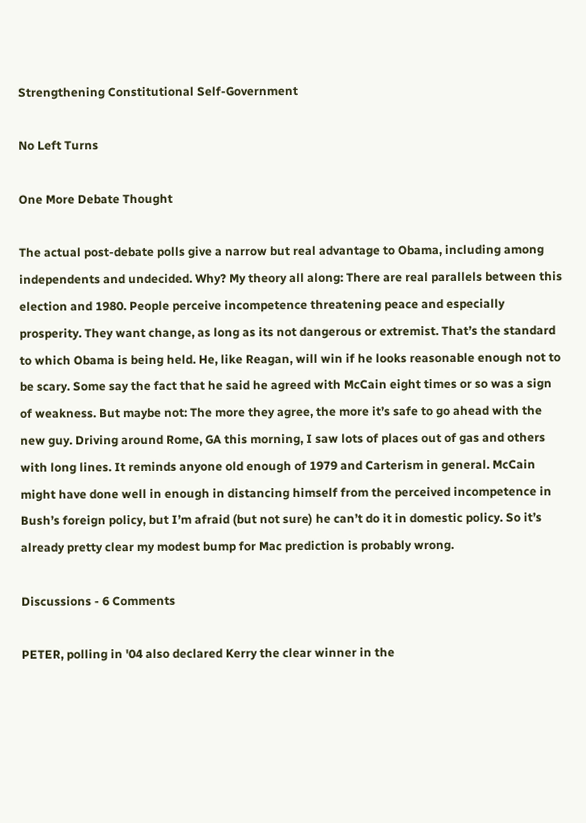Strengthening Constitutional Self-Government

No Left Turns

One More Debate Thought

The actual post-debate polls give a narrow but real advantage to Obama, including among independents and undecided. Why? My theory all along: There are real parallels between this election and 1980. People perceive incompetence threatening peace and especially prosperity. They want change, as long as its not dangerous or extremist. That’s the standard to which Obama is being held. He, like Reagan, will win if he looks reasonable enough not to be scary. Some say the fact that he said he agreed with McCain eight times or so was a sign of weakness. But maybe not: The more they agree, the more it’s safe to go ahead with the new guy. Driving around Rome, GA this morning, I saw lots of places out of gas and others with long lines. It reminds anyone old enough of 1979 and Carterism in general. McCain might have done well in enough in distancing himself from the perceived incompetence in Bush’s foreign policy, but I’m afraid (but not sure) he can’t do it in domestic policy. So it’s already pretty clear my modest bump for Mac prediction is probably wrong.

Discussions - 6 Comments

PETER, polling in '04 also declared Kerry the clear winner in the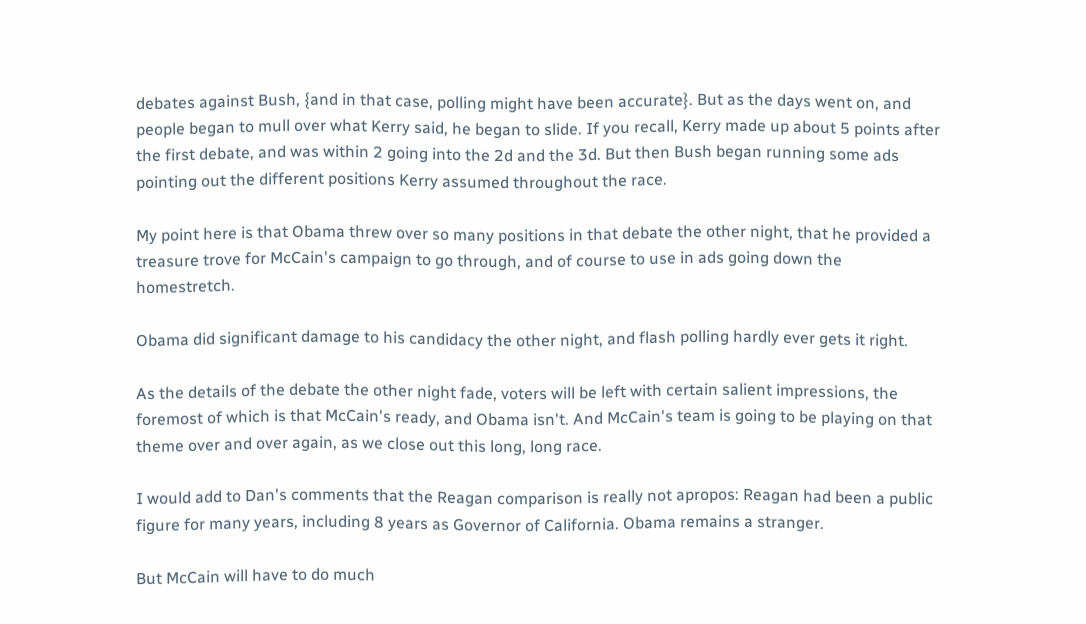debates against Bush, {and in that case, polling might have been accurate}. But as the days went on, and people began to mull over what Kerry said, he began to slide. If you recall, Kerry made up about 5 points after the first debate, and was within 2 going into the 2d and the 3d. But then Bush began running some ads pointing out the different positions Kerry assumed throughout the race.

My point here is that Obama threw over so many positions in that debate the other night, that he provided a treasure trove for McCain's campaign to go through, and of course to use in ads going down the homestretch.

Obama did significant damage to his candidacy the other night, and flash polling hardly ever gets it right.

As the details of the debate the other night fade, voters will be left with certain salient impressions, the foremost of which is that McCain's ready, and Obama isn't. And McCain's team is going to be playing on that theme over and over again, as we close out this long, long race.

I would add to Dan's comments that the Reagan comparison is really not apropos: Reagan had been a public figure for many years, including 8 years as Governor of California. Obama remains a stranger.

But McCain will have to do much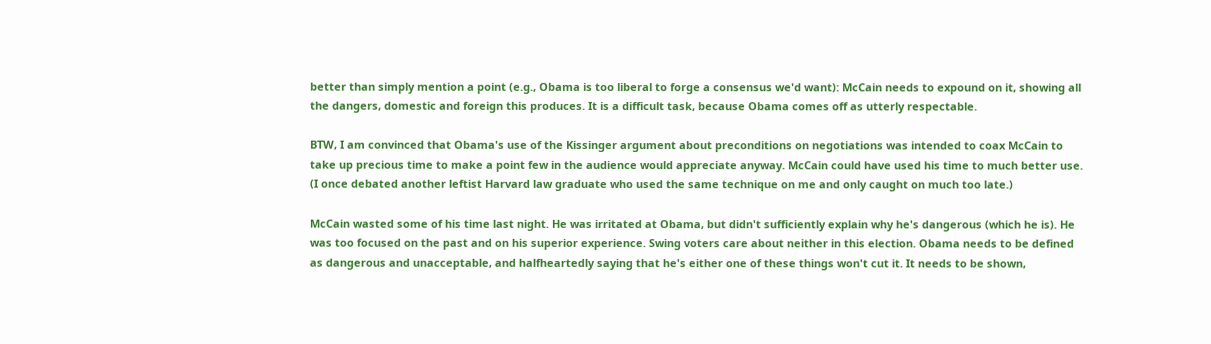better than simply mention a point (e.g., Obama is too liberal to forge a consensus we'd want): McCain needs to expound on it, showing all the dangers, domestic and foreign this produces. It is a difficult task, because Obama comes off as utterly respectable.

BTW, I am convinced that Obama's use of the Kissinger argument about preconditions on negotiations was intended to coax McCain to take up precious time to make a point few in the audience would appreciate anyway. McCain could have used his time to much better use. (I once debated another leftist Harvard law graduate who used the same technique on me and only caught on much too late.)

McCain wasted some of his time last night. He was irritated at Obama, but didn't sufficiently explain why he's dangerous (which he is). He was too focused on the past and on his superior experience. Swing voters care about neither in this election. Obama needs to be defined as dangerous and unacceptable, and halfheartedly saying that he's either one of these things won't cut it. It needs to be shown,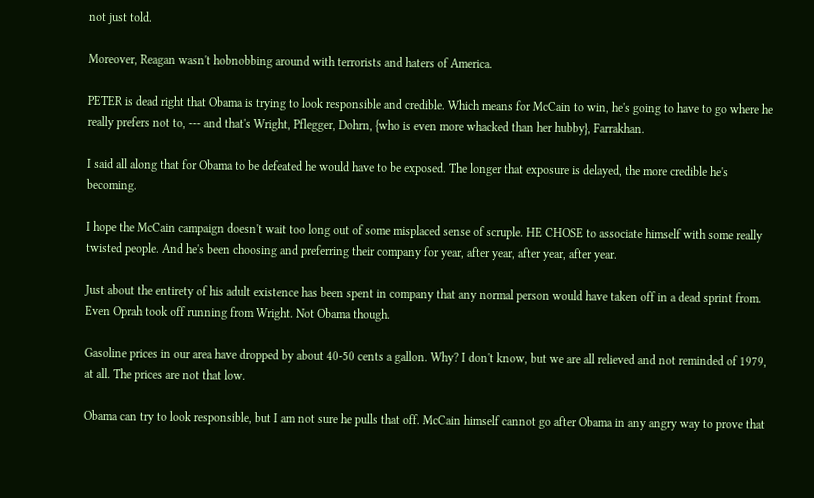not just told.

Moreover, Reagan wasn't hobnobbing around with terrorists and haters of America.

PETER is dead right that Obama is trying to look responsible and credible. Which means for McCain to win, he's going to have to go where he really prefers not to, --- and that's Wright, Pflegger, Dohrn, {who is even more whacked than her hubby}, Farrakhan.

I said all along that for Obama to be defeated he would have to be exposed. The longer that exposure is delayed, the more credible he's becoming.

I hope the McCain campaign doesn't wait too long out of some misplaced sense of scruple. HE CHOSE to associate himself with some really twisted people. And he's been choosing and preferring their company for year, after year, after year, after year.

Just about the entirety of his adult existence has been spent in company that any normal person would have taken off in a dead sprint from. Even Oprah took off running from Wright. Not Obama though.

Gasoline prices in our area have dropped by about 40-50 cents a gallon. Why? I don't know, but we are all relieved and not reminded of 1979, at all. The prices are not that low.

Obama can try to look responsible, but I am not sure he pulls that off. McCain himself cannot go after Obama in any angry way to prove that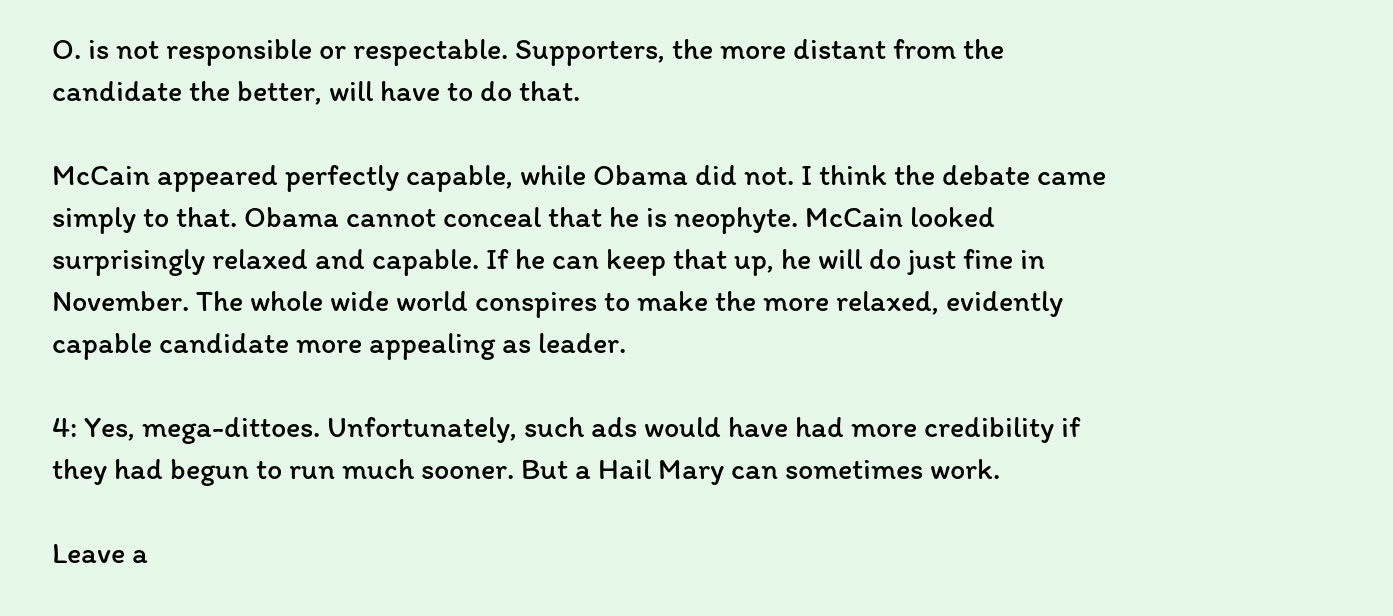O. is not responsible or respectable. Supporters, the more distant from the candidate the better, will have to do that.

McCain appeared perfectly capable, while Obama did not. I think the debate came simply to that. Obama cannot conceal that he is neophyte. McCain looked surprisingly relaxed and capable. If he can keep that up, he will do just fine in November. The whole wide world conspires to make the more relaxed, evidently capable candidate more appealing as leader.

4: Yes, mega-dittoes. Unfortunately, such ads would have had more credibility if they had begun to run much sooner. But a Hail Mary can sometimes work.

Leave a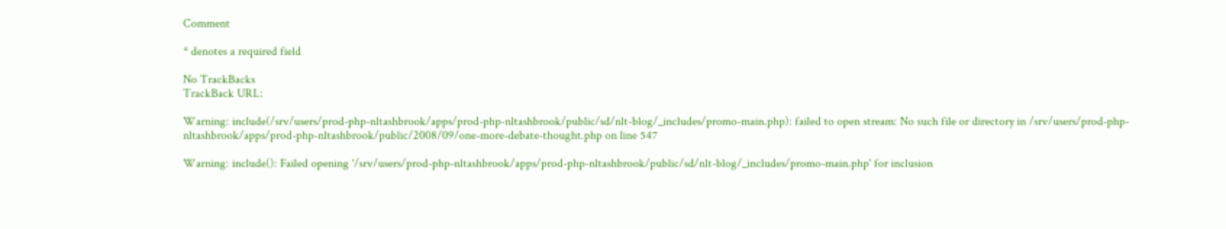Comment

* denotes a required field

No TrackBacks
TrackBack URL:

Warning: include(/srv/users/prod-php-nltashbrook/apps/prod-php-nltashbrook/public/sd/nlt-blog/_includes/promo-main.php): failed to open stream: No such file or directory in /srv/users/prod-php-nltashbrook/apps/prod-php-nltashbrook/public/2008/09/one-more-debate-thought.php on line 547

Warning: include(): Failed opening '/srv/users/prod-php-nltashbrook/apps/prod-php-nltashbrook/public/sd/nlt-blog/_includes/promo-main.php' for inclusion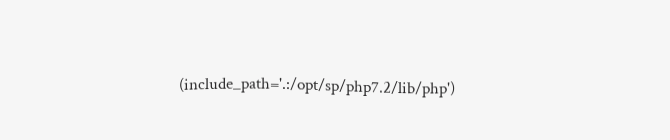(include_path='.:/opt/sp/php7.2/lib/php')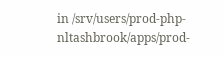in /srv/users/prod-php-nltashbrook/apps/prod-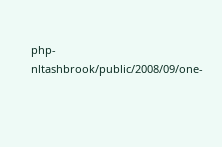php-nltashbrook/public/2008/09/one-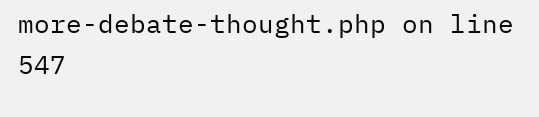more-debate-thought.php on line 547